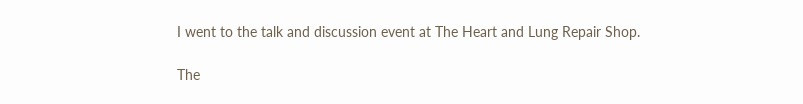I went to the talk and discussion event at The Heart and Lung Repair Shop.

The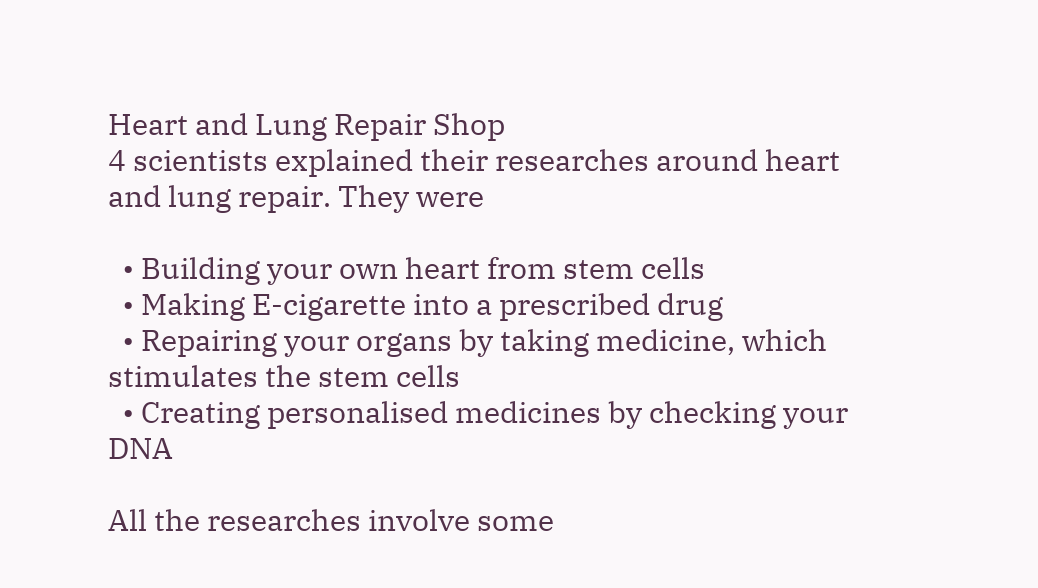Heart and Lung Repair Shop
4 scientists explained their researches around heart and lung repair. They were

  • Building your own heart from stem cells
  • Making E-cigarette into a prescribed drug
  • Repairing your organs by taking medicine, which stimulates the stem cells
  • Creating personalised medicines by checking your DNA

All the researches involve some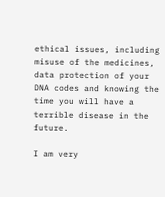ethical issues, including misuse of the medicines, data protection of your DNA codes and knowing the time you will have a terrible disease in the future.

I am very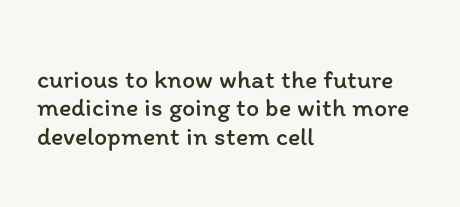curious to know what the future medicine is going to be with more development in stem cell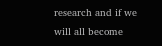research and if we will all become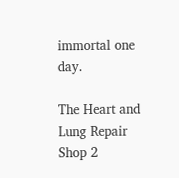immortal one day.

The Heart and Lung Repair Shop 2